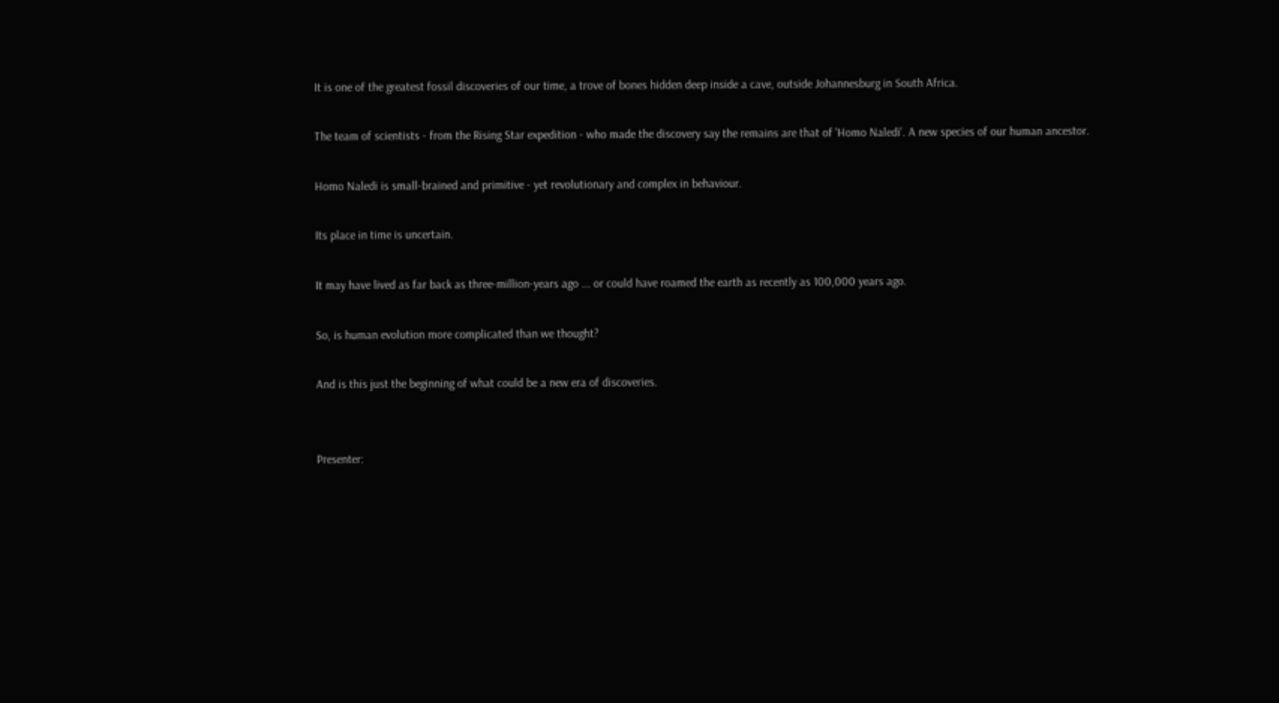It is one of the greatest fossil discoveries of our time, a trove of bones hidden deep inside a cave, outside Johannesburg in South Africa.

The team of scientists - from the Rising Star expedition - who made the discovery say the remains are that of 'Homo Naledi'. A new species of our human ancestor.

Homo Naledi is small-brained and primitive - yet revolutionary and complex in behaviour.

Its place in time is uncertain.

It may have lived as far back as three-million-years ago ... or could have roamed the earth as recently as 100,000 years ago.

So, is human evolution more complicated than we thought?

And is this just the beginning of what could be a new era of discoveries.


Presenter: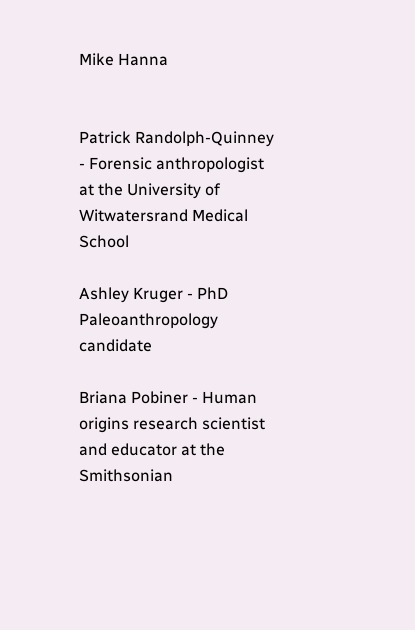Mike Hanna


Patrick Randolph-Quinney - Forensic anthropologist at the University of Witwatersrand Medical School

Ashley Kruger - PhD Paleoanthropology candidate

Briana Pobiner - Human origins research scientist and educator at the Smithsonian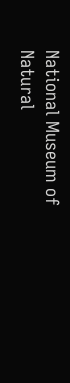National Museum of Natural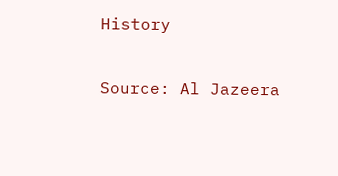History

Source: Al Jazeera